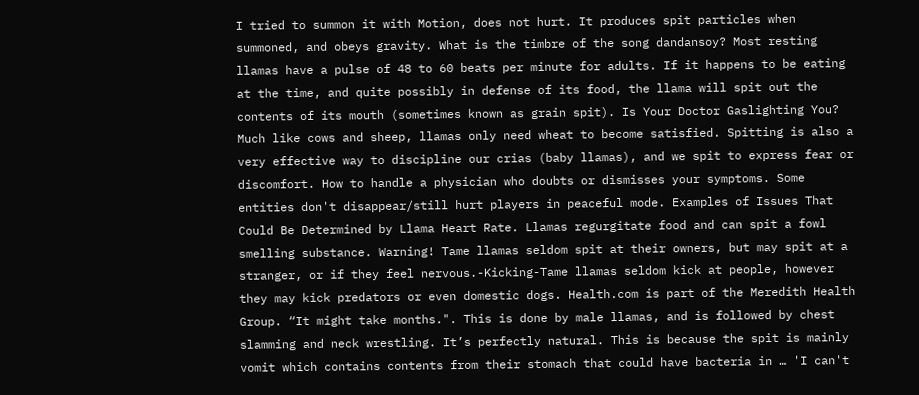I tried to summon it with Motion, does not hurt. It produces spit particles when summoned, and obeys gravity. What is the timbre of the song dandansoy? Most resting llamas have a pulse of 48 to 60 beats per minute for adults. If it happens to be eating at the time, and quite possibly in defense of its food, the llama will spit out the contents of its mouth (sometimes known as grain spit). Is Your Doctor Gaslighting You? Much like cows and sheep, llamas only need wheat to become satisfied. Spitting is also a very effective way to discipline our crias (baby llamas), and we spit to express fear or discomfort. How to handle a physician who doubts or dismisses your symptoms. Some entities don't disappear/still hurt players in peaceful mode. Examples of Issues That Could Be Determined by Llama Heart Rate. Llamas regurgitate food and can spit a fowl smelling substance. Warning! Tame llamas seldom spit at their owners, but may spit at a stranger, or if they feel nervous.-Kicking-Tame llamas seldom kick at people, however they may kick predators or even domestic dogs. Health.com is part of the Meredith Health Group. “It might take months.". This is done by male llamas, and is followed by chest slamming and neck wrestling. It’s perfectly natural. This is because the spit is mainly vomit which contains contents from their stomach that could have bacteria in … 'I can't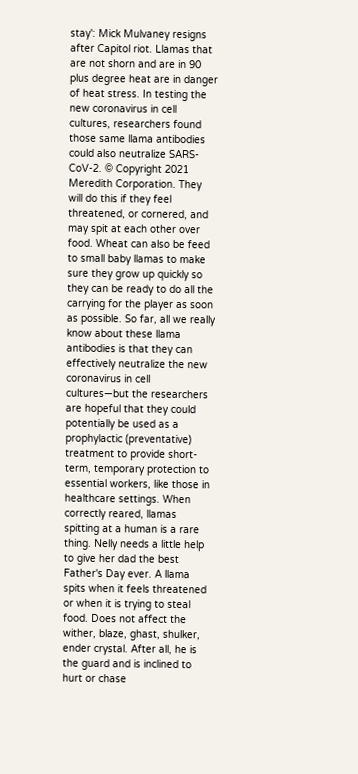stay': Mick Mulvaney resigns after Capitol riot. Llamas that are not shorn and are in 90 plus degree heat are in danger of heat stress. In testing the new coronavirus in cell cultures, researchers found those same llama antibodies could also neutralize SARS-CoV-2. © Copyright 2021 Meredith Corporation. They will do this if they feel threatened, or cornered, and may spit at each other over food. Wheat can also be feed to small baby llamas to make sure they grow up quickly so they can be ready to do all the carrying for the player as soon as possible. So far, all we really know about these llama antibodies is that they can effectively neutralize the new coronavirus in cell cultures—but the researchers are hopeful that they could potentially be used as a prophylactic (preventative) treatment to provide short-term, temporary protection to essential workers, like those in healthcare settings. When correctly reared, llamas spitting at a human is a rare thing. Nelly needs a little help to give her dad the best Father's Day ever. A llama spits when it feels threatened or when it is trying to steal food. Does not affect the wither, blaze, ghast, shulker, ender crystal. After all, he is the guard and is inclined to hurt or chase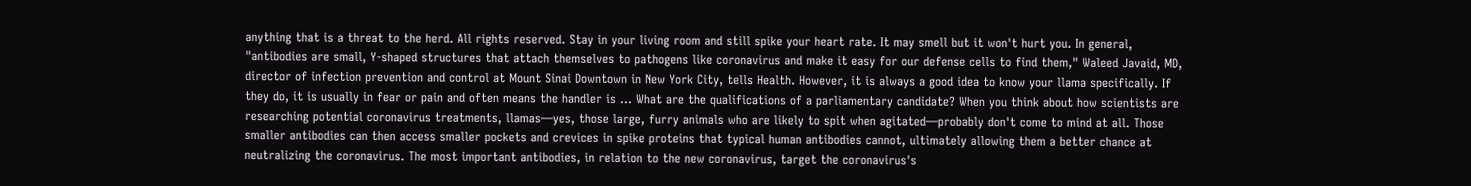anything that is a threat to the herd. All rights reserved. Stay in your living room and still spike your heart rate. It may smell but it won't hurt you. In general, "antibodies are small, Y-shaped structures that attach themselves to pathogens like coronavirus and make it easy for our defense cells to find them," Waleed Javaid, MD, director of infection prevention and control at Mount Sinai Downtown in New York City, tells Health. However, it is always a good idea to know your llama specifically. If they do, it is usually in fear or pain and often means the handler is … What are the qualifications of a parliamentary candidate? When you think about how scientists are researching potential coronavirus treatments, llamas—yes, those large, furry animals who are likely to spit when agitated—probably don't come to mind at all. Those smaller antibodies can then access smaller pockets and crevices in spike proteins that typical human antibodies cannot, ultimately allowing them a better chance at neutralizing the coronavirus. The most important antibodies, in relation to the new coronavirus, target the coronavirus's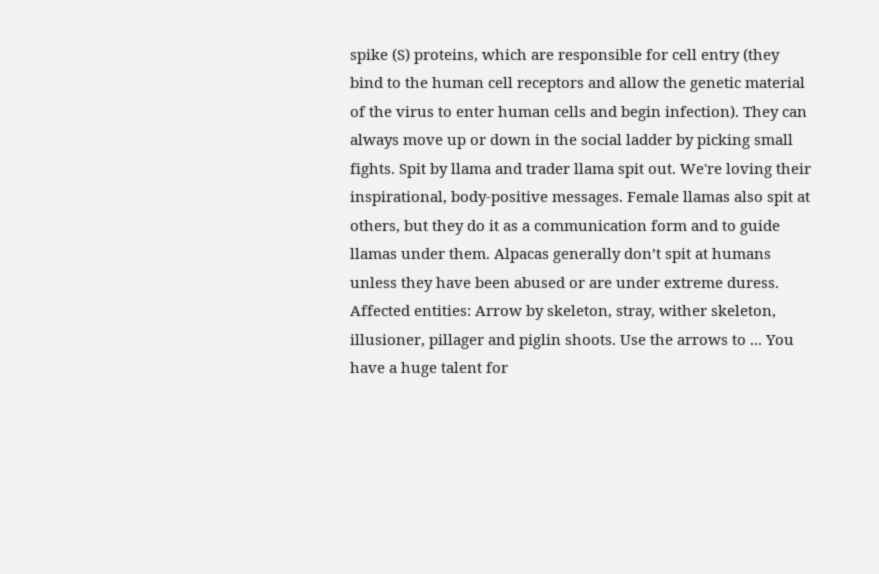spike (S) proteins, which are responsible for cell entry (they bind to the human cell receptors and allow the genetic material of the virus to enter human cells and begin infection). They can always move up or down in the social ladder by picking small fights. Spit by llama and trader llama spit out. We're loving their inspirational, body-positive messages. Female llamas also spit at others, but they do it as a communication form and to guide llamas under them. Alpacas generally don’t spit at humans unless they have been abused or are under extreme duress. Affected entities: Arrow by skeleton, stray, wither skeleton, illusioner, pillager and piglin shoots. Use the arrows to ... You have a huge talent for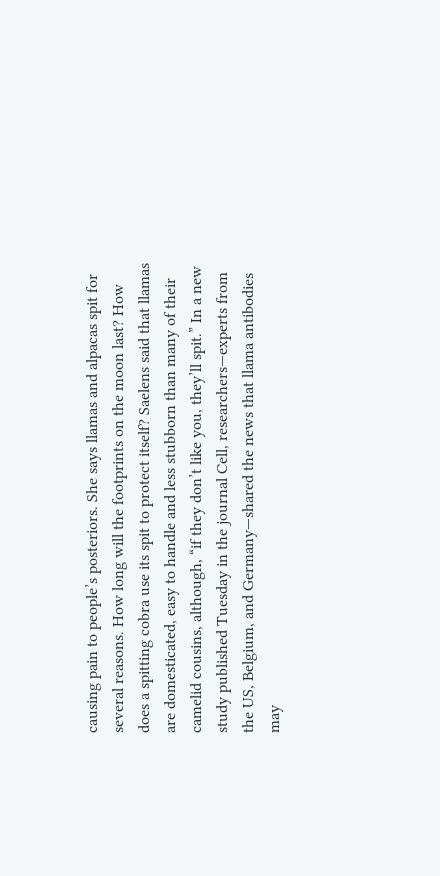causing pain to people’s posteriors. She says llamas and alpacas spit for several reasons. How long will the footprints on the moon last? How does a spitting cobra use its spit to protect itself? Saelens said that llamas are domesticated, easy to handle and less stubborn than many of their camelid cousins, although, “if they don’t like you, they’ll spit.” In a new study published Tuesday in the journal Cell, researchers—experts from the US, Belgium, and Germany—shared the news that llama antibodies may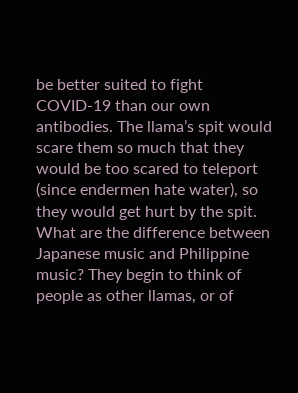be better suited to fight COVID-19 than our own antibodies. The llama’s spit would scare them so much that they would be too scared to teleport (since endermen hate water), so they would get hurt by the spit. What are the difference between Japanese music and Philippine music? They begin to think of people as other llamas, or of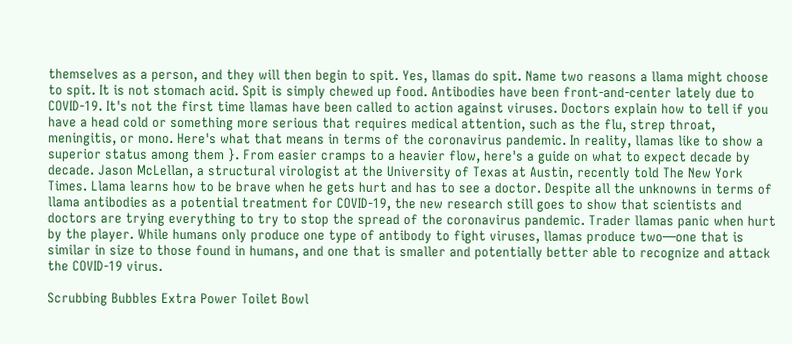themselves as a person, and they will then begin to spit. Yes, llamas do spit. Name two reasons a llama might choose to spit. It is not stomach acid. Spit is simply chewed up food. Antibodies have been front-and-center lately due to COVID-19. It's not the first time llamas have been called to action against viruses. Doctors explain how to tell if you have a head cold or something more serious that requires medical attention, such as the flu, strep throat, meningitis, or mono. Here's what that means in terms of the coronavirus pandemic. In reality, llamas like to show a superior status among them }. From easier cramps to a heavier flow, here's a guide on what to expect decade by decade. Jason McLellan, a structural virologist at the University of Texas at Austin, recently told The New York Times. Llama learns how to be brave when he gets hurt and has to see a doctor. Despite all the unknowns in terms of llama antibodies as a potential treatment for COVID-19, the new research still goes to show that scientists and doctors are trying everything to try to stop the spread of the coronavirus pandemic. Trader llamas panic when hurt by the player. While humans only produce one type of antibody to fight viruses, llamas produce two—one that is similar in size to those found in humans, and one that is smaller and potentially better able to recognize and attack the COVID-19 virus.

Scrubbing Bubbles Extra Power Toilet Bowl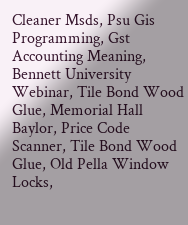Cleaner Msds, Psu Gis Programming, Gst Accounting Meaning, Bennett University Webinar, Tile Bond Wood Glue, Memorial Hall Baylor, Price Code Scanner, Tile Bond Wood Glue, Old Pella Window Locks,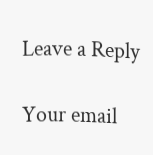Leave a Reply

Your email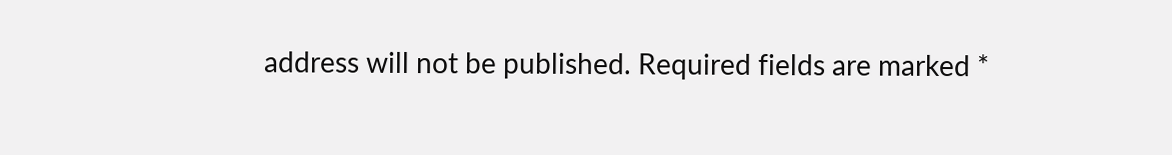address will not be published. Required fields are marked *